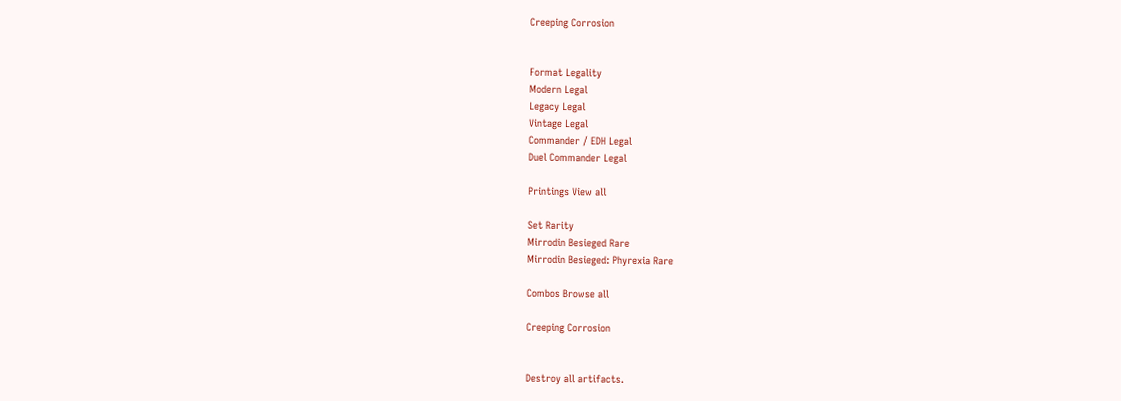Creeping Corrosion


Format Legality
Modern Legal
Legacy Legal
Vintage Legal
Commander / EDH Legal
Duel Commander Legal

Printings View all

Set Rarity
Mirrodin Besieged Rare
Mirrodin Besieged: Phyrexia Rare

Combos Browse all

Creeping Corrosion


Destroy all artifacts.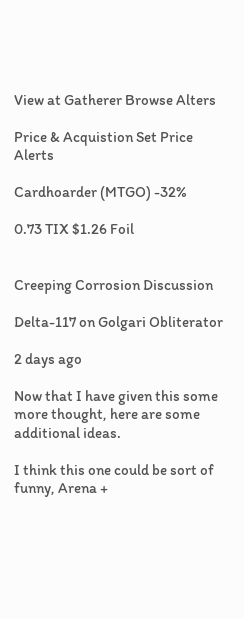View at Gatherer Browse Alters

Price & Acquistion Set Price Alerts

Cardhoarder (MTGO) -32%

0.73 TIX $1.26 Foil


Creeping Corrosion Discussion

Delta-117 on Golgari Obliterator

2 days ago

Now that I have given this some more thought, here are some additional ideas.

I think this one could be sort of funny, Arena +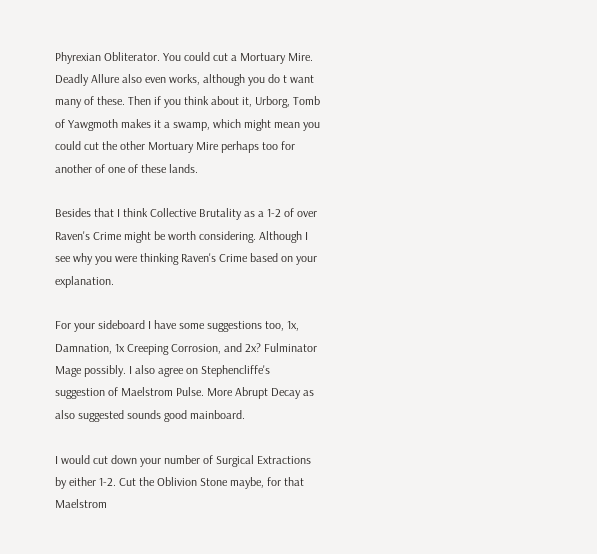Phyrexian Obliterator. You could cut a Mortuary Mire. Deadly Allure also even works, although you do t want many of these. Then if you think about it, Urborg, Tomb of Yawgmoth makes it a swamp, which might mean you could cut the other Mortuary Mire perhaps too for another of one of these lands.

Besides that I think Collective Brutality as a 1-2 of over Raven's Crime might be worth considering. Although I see why you were thinking Raven's Crime based on your explanation.

For your sideboard I have some suggestions too, 1x, Damnation, 1x Creeping Corrosion, and 2x? Fulminator Mage possibly. I also agree on Stephencliffe's suggestion of Maelstrom Pulse. More Abrupt Decay as also suggested sounds good mainboard.

I would cut down your number of Surgical Extractions by either 1-2. Cut the Oblivion Stone maybe, for that Maelstrom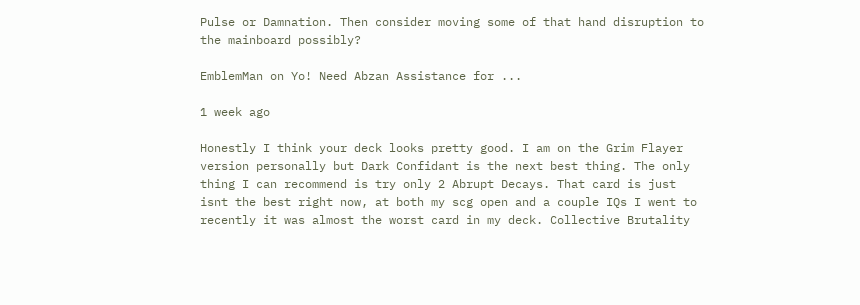Pulse or Damnation. Then consider moving some of that hand disruption to the mainboard possibly?

EmblemMan on Yo! Need Abzan Assistance for ...

1 week ago

Honestly I think your deck looks pretty good. I am on the Grim Flayer version personally but Dark Confidant is the next best thing. The only thing I can recommend is try only 2 Abrupt Decays. That card is just isnt the best right now, at both my scg open and a couple IQs I went to recently it was almost the worst card in my deck. Collective Brutality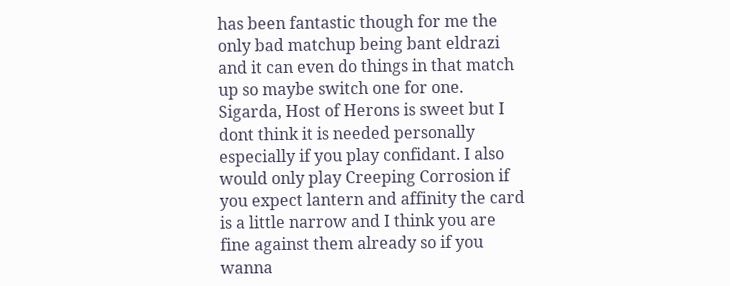has been fantastic though for me the only bad matchup being bant eldrazi and it can even do things in that match up so maybe switch one for one. Sigarda, Host of Herons is sweet but I dont think it is needed personally especially if you play confidant. I also would only play Creeping Corrosion if you expect lantern and affinity the card is a little narrow and I think you are fine against them already so if you wanna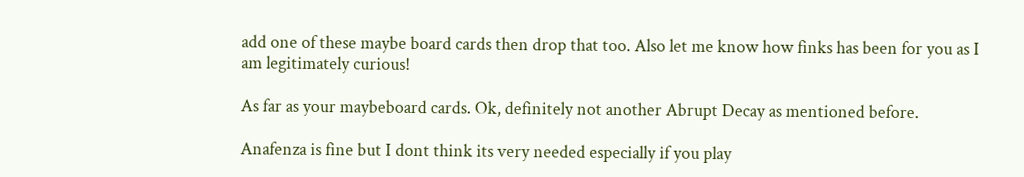add one of these maybe board cards then drop that too. Also let me know how finks has been for you as I am legitimately curious!

As far as your maybeboard cards. Ok, definitely not another Abrupt Decay as mentioned before.

Anafenza is fine but I dont think its very needed especially if you play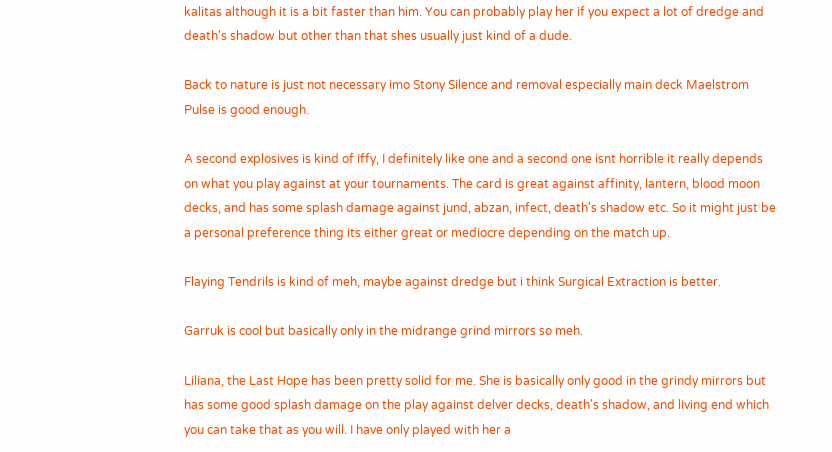kalitas although it is a bit faster than him. You can probably play her if you expect a lot of dredge and death's shadow but other than that shes usually just kind of a dude.

Back to nature is just not necessary imo Stony Silence and removal especially main deck Maelstrom Pulse is good enough.

A second explosives is kind of iffy, I definitely like one and a second one isnt horrible it really depends on what you play against at your tournaments. The card is great against affinity, lantern, blood moon decks, and has some splash damage against jund, abzan, infect, death's shadow etc. So it might just be a personal preference thing its either great or mediocre depending on the match up.

Flaying Tendrils is kind of meh, maybe against dredge but i think Surgical Extraction is better.

Garruk is cool but basically only in the midrange grind mirrors so meh.

Liliana, the Last Hope has been pretty solid for me. She is basically only good in the grindy mirrors but has some good splash damage on the play against delver decks, death's shadow, and living end which you can take that as you will. I have only played with her a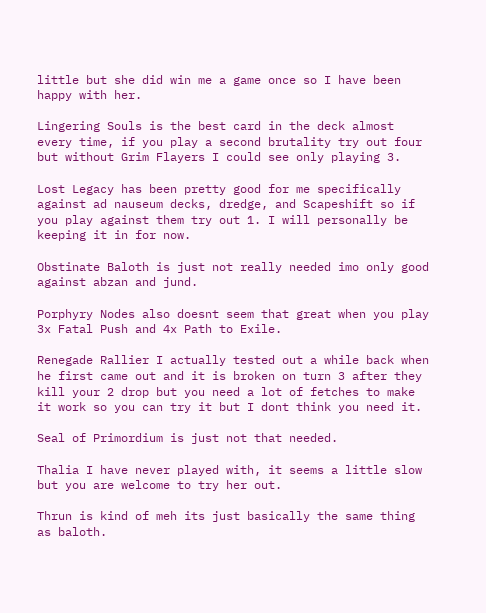little but she did win me a game once so I have been happy with her.

Lingering Souls is the best card in the deck almost every time, if you play a second brutality try out four but without Grim Flayers I could see only playing 3.

Lost Legacy has been pretty good for me specifically against ad nauseum decks, dredge, and Scapeshift so if you play against them try out 1. I will personally be keeping it in for now.

Obstinate Baloth is just not really needed imo only good against abzan and jund.

Porphyry Nodes also doesnt seem that great when you play 3x Fatal Push and 4x Path to Exile.

Renegade Rallier I actually tested out a while back when he first came out and it is broken on turn 3 after they kill your 2 drop but you need a lot of fetches to make it work so you can try it but I dont think you need it.

Seal of Primordium is just not that needed.

Thalia I have never played with, it seems a little slow but you are welcome to try her out.

Thrun is kind of meh its just basically the same thing as baloth.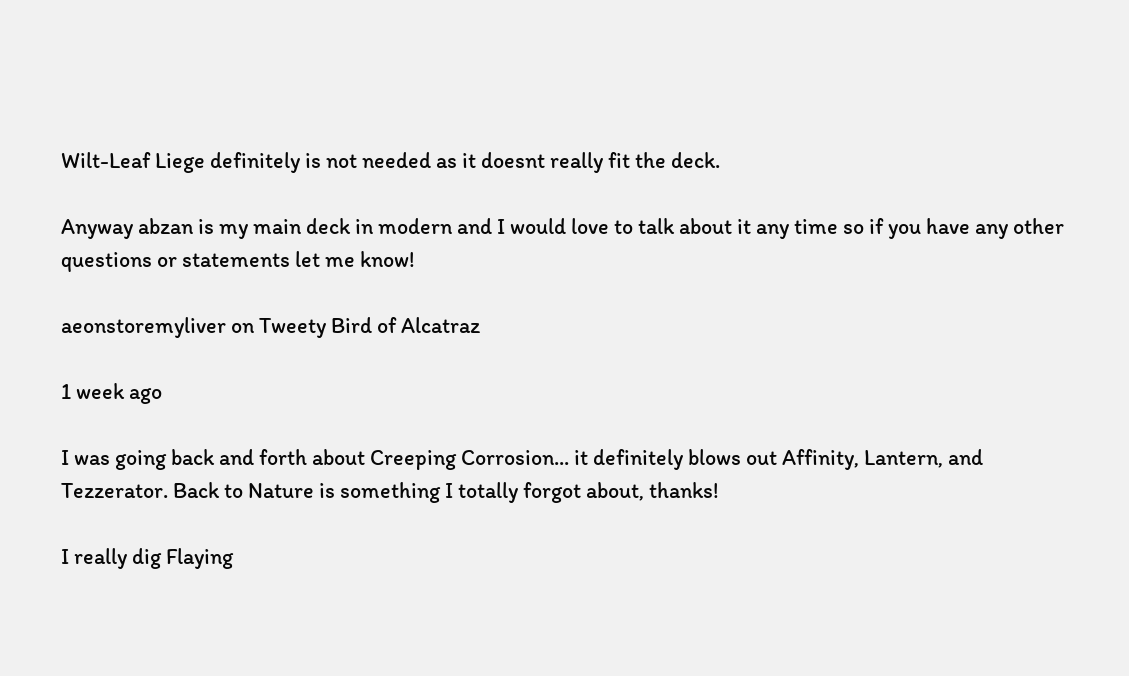Wilt-Leaf Liege definitely is not needed as it doesnt really fit the deck.

Anyway abzan is my main deck in modern and I would love to talk about it any time so if you have any other questions or statements let me know!

aeonstoremyliver on Tweety Bird of Alcatraz

1 week ago

I was going back and forth about Creeping Corrosion... it definitely blows out Affinity, Lantern, and Tezzerator. Back to Nature is something I totally forgot about, thanks!

I really dig Flaying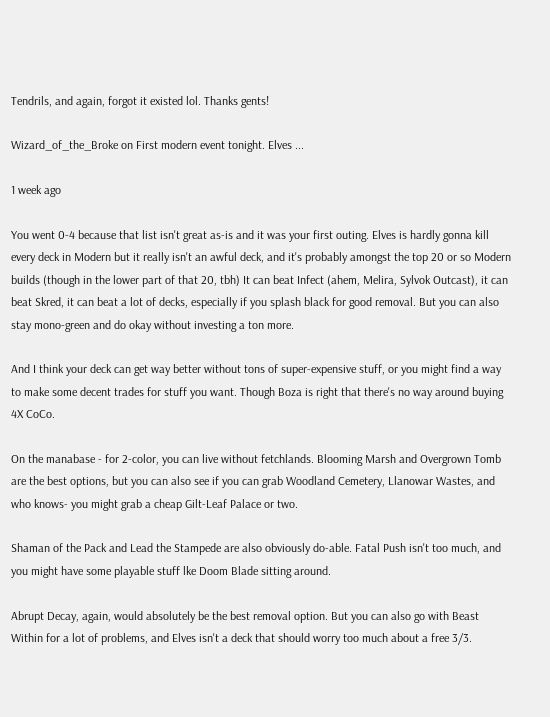Tendrils, and again, forgot it existed lol. Thanks gents!

Wizard_of_the_Broke on First modern event tonight. Elves ...

1 week ago

You went 0-4 because that list isn't great as-is and it was your first outing. Elves is hardly gonna kill every deck in Modern but it really isn't an awful deck, and it's probably amongst the top 20 or so Modern builds (though in the lower part of that 20, tbh) It can beat Infect (ahem, Melira, Sylvok Outcast), it can beat Skred, it can beat a lot of decks, especially if you splash black for good removal. But you can also stay mono-green and do okay without investing a ton more.

And I think your deck can get way better without tons of super-expensive stuff, or you might find a way to make some decent trades for stuff you want. Though Boza is right that there's no way around buying 4X CoCo.

On the manabase - for 2-color, you can live without fetchlands. Blooming Marsh and Overgrown Tomb are the best options, but you can also see if you can grab Woodland Cemetery, Llanowar Wastes, and who knows- you might grab a cheap Gilt-Leaf Palace or two.

Shaman of the Pack and Lead the Stampede are also obviously do-able. Fatal Push isn't too much, and you might have some playable stuff lke Doom Blade sitting around.

Abrupt Decay, again, would absolutely be the best removal option. But you can also go with Beast Within for a lot of problems, and Elves isn't a deck that should worry too much about a free 3/3.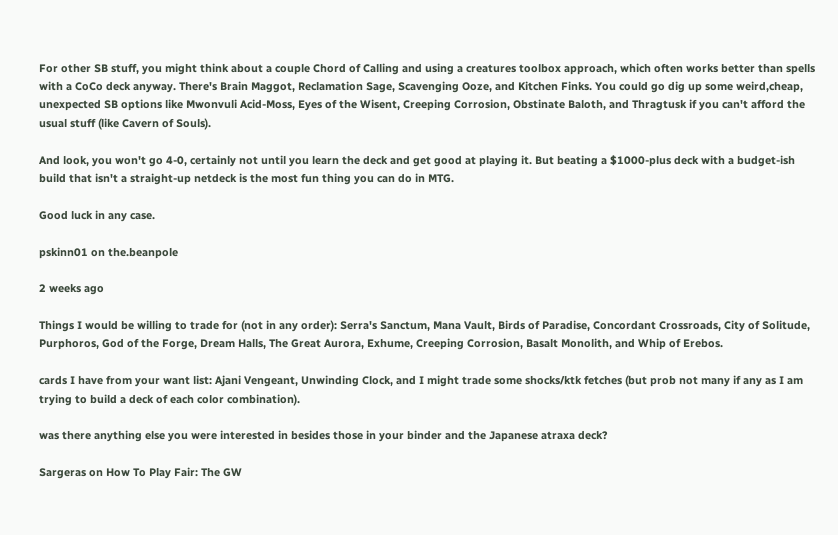For other SB stuff, you might think about a couple Chord of Calling and using a creatures toolbox approach, which often works better than spells with a CoCo deck anyway. There's Brain Maggot, Reclamation Sage, Scavenging Ooze, and Kitchen Finks. You could go dig up some weird,cheap, unexpected SB options like Mwonvuli Acid-Moss, Eyes of the Wisent, Creeping Corrosion, Obstinate Baloth, and Thragtusk if you can't afford the usual stuff (like Cavern of Souls).

And look, you won't go 4-0, certainly not until you learn the deck and get good at playing it. But beating a $1000-plus deck with a budget-ish build that isn't a straight-up netdeck is the most fun thing you can do in MTG.

Good luck in any case.

pskinn01 on the.beanpole

2 weeks ago

Things I would be willing to trade for (not in any order): Serra's Sanctum, Mana Vault, Birds of Paradise, Concordant Crossroads, City of Solitude, Purphoros, God of the Forge, Dream Halls, The Great Aurora, Exhume, Creeping Corrosion, Basalt Monolith, and Whip of Erebos.

cards I have from your want list: Ajani Vengeant, Unwinding Clock, and I might trade some shocks/ktk fetches (but prob not many if any as I am trying to build a deck of each color combination).

was there anything else you were interested in besides those in your binder and the Japanese atraxa deck?

Sargeras on How To Play Fair: The GW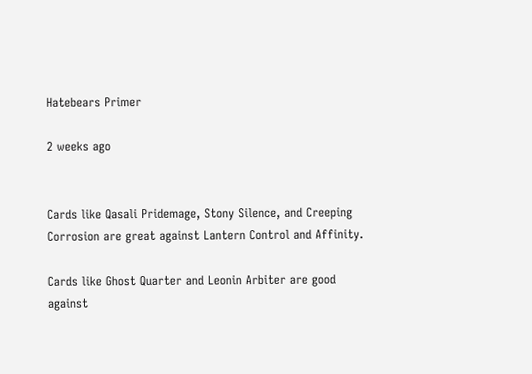Hatebears Primer

2 weeks ago


Cards like Qasali Pridemage, Stony Silence, and Creeping Corrosion are great against Lantern Control and Affinity.

Cards like Ghost Quarter and Leonin Arbiter are good against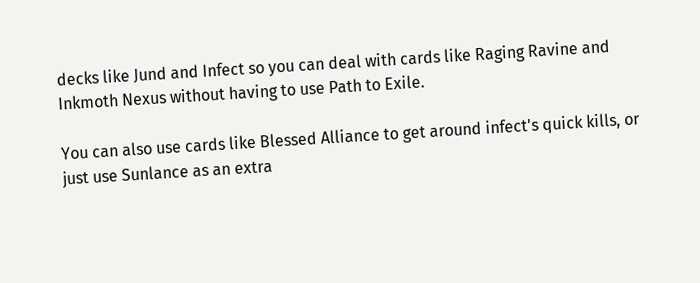decks like Jund and Infect so you can deal with cards like Raging Ravine and Inkmoth Nexus without having to use Path to Exile.

You can also use cards like Blessed Alliance to get around infect's quick kills, or just use Sunlance as an extra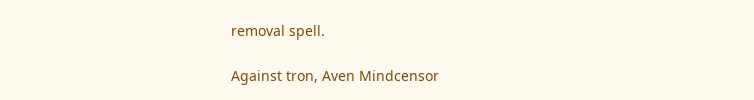removal spell.

Against tron, Aven Mindcensor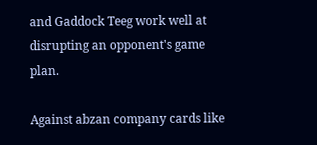and Gaddock Teeg work well at disrupting an opponent's game plan.

Against abzan company cards like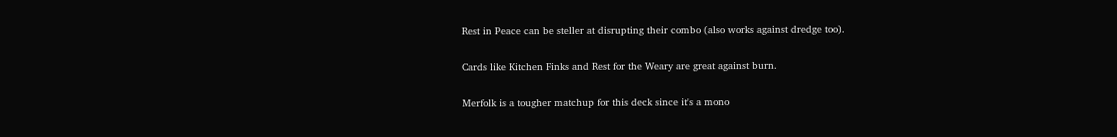Rest in Peace can be steller at disrupting their combo (also works against dredge too).

Cards like Kitchen Finks and Rest for the Weary are great against burn.

Merfolk is a tougher matchup for this deck since it's a mono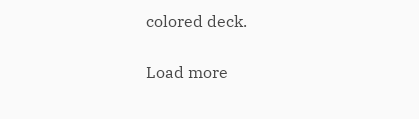colored deck.

Load more